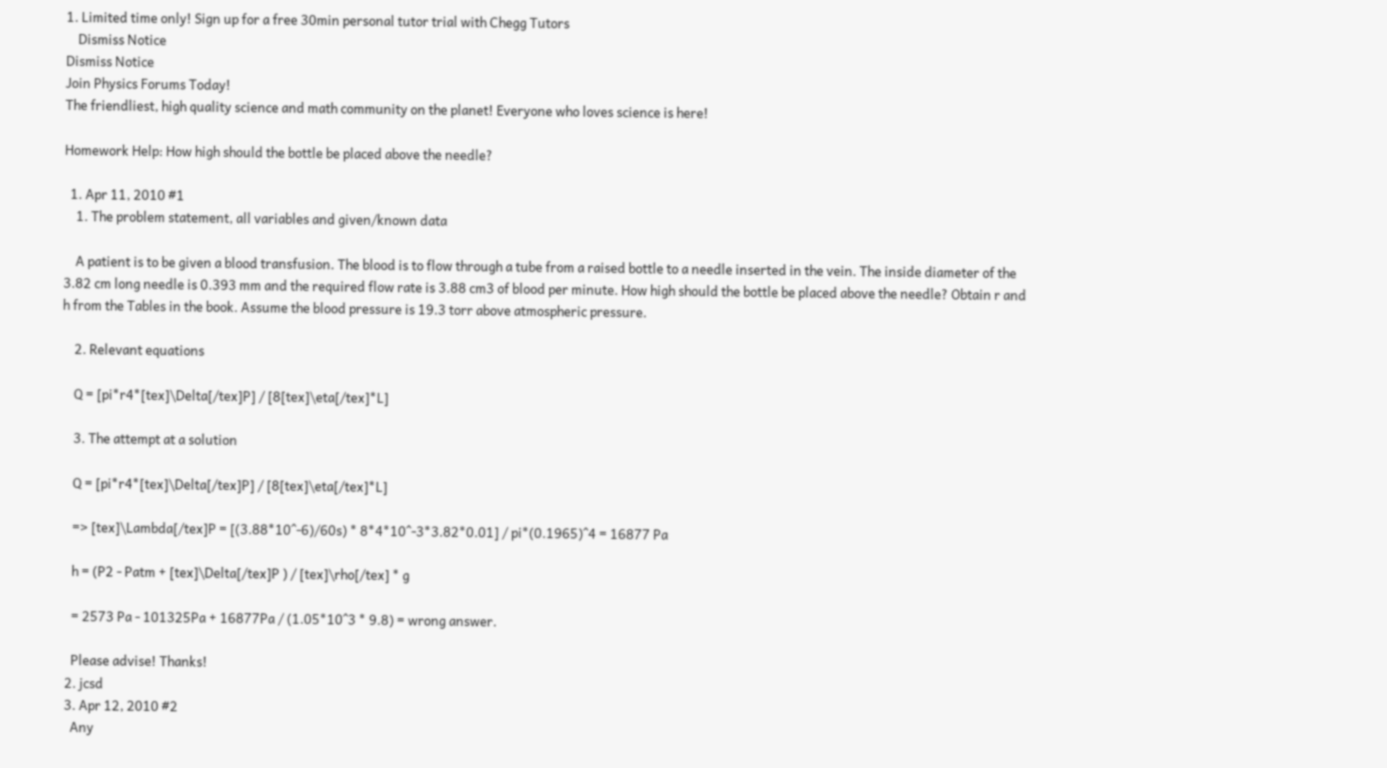1. Limited time only! Sign up for a free 30min personal tutor trial with Chegg Tutors
    Dismiss Notice
Dismiss Notice
Join Physics Forums Today!
The friendliest, high quality science and math community on the planet! Everyone who loves science is here!

Homework Help: How high should the bottle be placed above the needle?

  1. Apr 11, 2010 #1
    1. The problem statement, all variables and given/known data

    A patient is to be given a blood transfusion. The blood is to flow through a tube from a raised bottle to a needle inserted in the vein. The inside diameter of the 3.82 cm long needle is 0.393 mm and the required flow rate is 3.88 cm3 of blood per minute. How high should the bottle be placed above the needle? Obtain r and h from the Tables in the book. Assume the blood pressure is 19.3 torr above atmospheric pressure.

    2. Relevant equations

    Q = [pi*r4*[tex]\Delta[/tex]P] / [8[tex]\eta[/tex]*L]

    3. The attempt at a solution

    Q = [pi*r4*[tex]\Delta[/tex]P] / [8[tex]\eta[/tex]*L]

    => [tex]\Lambda[/tex]P = [(3.88*10^-6)/60s) * 8*4*10^-3*3.82*0.01] / pi*(0.1965)^4 = 16877 Pa

    h = (P2 - Patm + [tex]\Delta[/tex]P ) / [tex]\rho[/tex] * g

    = 2573 Pa - 101325Pa + 16877Pa / (1.05*10^3 * 9.8) = wrong answer.

    Please advise! Thanks!
  2. jcsd
  3. Apr 12, 2010 #2
    Any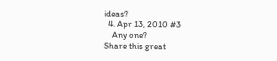ideas?
  4. Apr 13, 2010 #3
    Any one?
Share this great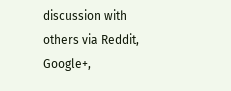discussion with others via Reddit, Google+,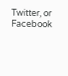Twitter, or Facebook